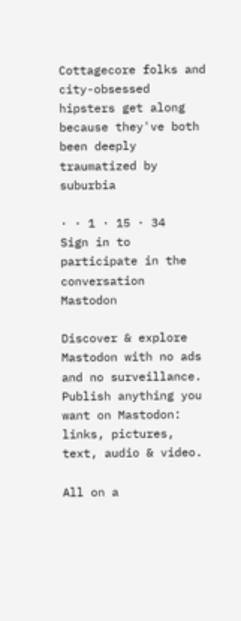Cottagecore folks and city-obsessed hipsters get along because they've both been deeply traumatized by suburbia

· · 1 · 15 · 34
Sign in to participate in the conversation
Mastodon

Discover & explore Mastodon with no ads and no surveillance. Publish anything you want on Mastodon: links, pictures, text, audio & video.

All on a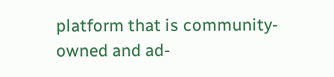platform that is community-owned and ad-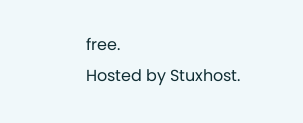free.
Hosted by Stuxhost.